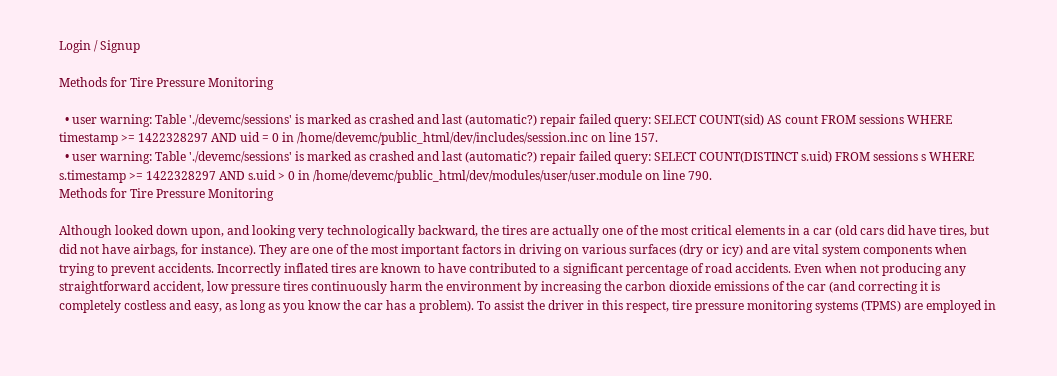Login / Signup

Methods for Tire Pressure Monitoring

  • user warning: Table './devemc/sessions' is marked as crashed and last (automatic?) repair failed query: SELECT COUNT(sid) AS count FROM sessions WHERE timestamp >= 1422328297 AND uid = 0 in /home/devemc/public_html/dev/includes/session.inc on line 157.
  • user warning: Table './devemc/sessions' is marked as crashed and last (automatic?) repair failed query: SELECT COUNT(DISTINCT s.uid) FROM sessions s WHERE s.timestamp >= 1422328297 AND s.uid > 0 in /home/devemc/public_html/dev/modules/user/user.module on line 790.
Methods for Tire Pressure Monitoring

Although looked down upon, and looking very technologically backward, the tires are actually one of the most critical elements in a car (old cars did have tires, but did not have airbags, for instance). They are one of the most important factors in driving on various surfaces (dry or icy) and are vital system components when trying to prevent accidents. Incorrectly inflated tires are known to have contributed to a significant percentage of road accidents. Even when not producing any straightforward accident, low pressure tires continuously harm the environment by increasing the carbon dioxide emissions of the car (and correcting it is completely costless and easy, as long as you know the car has a problem). To assist the driver in this respect, tire pressure monitoring systems (TPMS) are employed in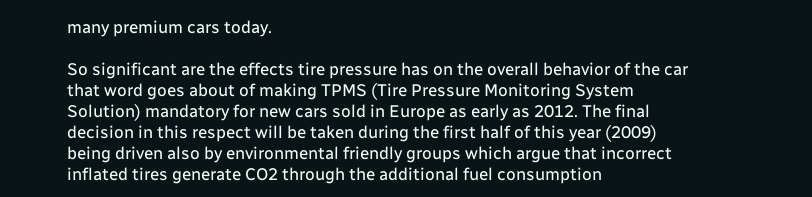many premium cars today.

So significant are the effects tire pressure has on the overall behavior of the car that word goes about of making TPMS (Tire Pressure Monitoring System Solution) mandatory for new cars sold in Europe as early as 2012. The final decision in this respect will be taken during the first half of this year (2009) being driven also by environmental friendly groups which argue that incorrect inflated tires generate CO2 through the additional fuel consumption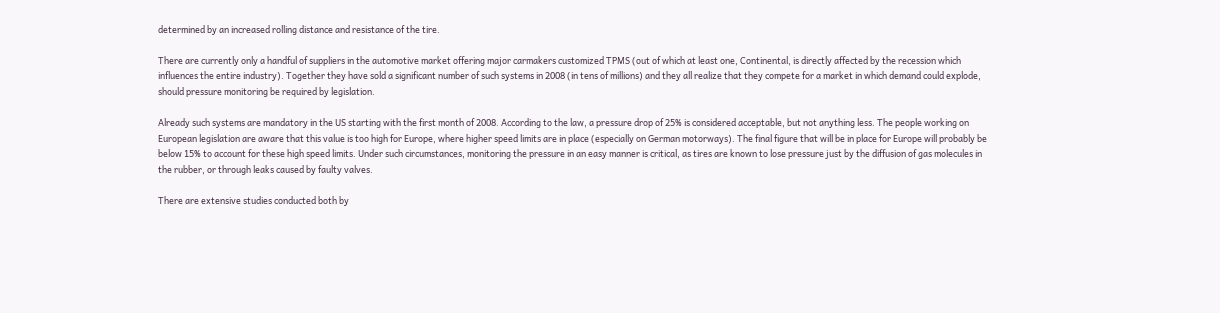determined by an increased rolling distance and resistance of the tire.

There are currently only a handful of suppliers in the automotive market offering major carmakers customized TPMS (out of which at least one, Continental, is directly affected by the recession which influences the entire industry). Together they have sold a significant number of such systems in 2008 (in tens of millions) and they all realize that they compete for a market in which demand could explode, should pressure monitoring be required by legislation.

Already such systems are mandatory in the US starting with the first month of 2008. According to the law, a pressure drop of 25% is considered acceptable, but not anything less. The people working on European legislation are aware that this value is too high for Europe, where higher speed limits are in place (especially on German motorways). The final figure that will be in place for Europe will probably be below 15% to account for these high speed limits. Under such circumstances, monitoring the pressure in an easy manner is critical, as tires are known to lose pressure just by the diffusion of gas molecules in the rubber, or through leaks caused by faulty valves.

There are extensive studies conducted both by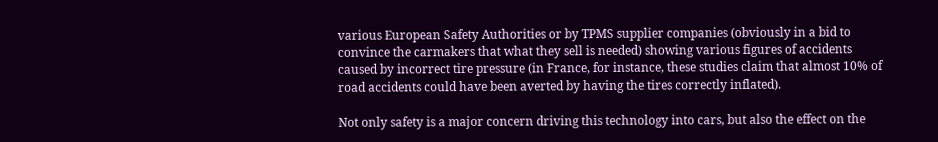various European Safety Authorities or by TPMS supplier companies (obviously in a bid to convince the carmakers that what they sell is needed) showing various figures of accidents caused by incorrect tire pressure (in France, for instance, these studies claim that almost 10% of road accidents could have been averted by having the tires correctly inflated).

Not only safety is a major concern driving this technology into cars, but also the effect on the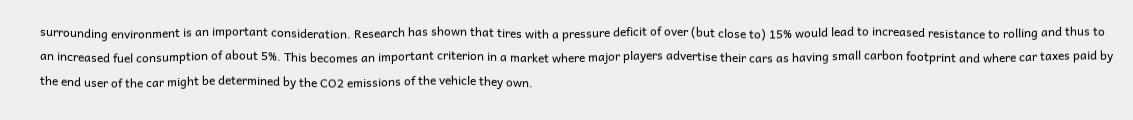surrounding environment is an important consideration. Research has shown that tires with a pressure deficit of over (but close to) 15% would lead to increased resistance to rolling and thus to an increased fuel consumption of about 5%. This becomes an important criterion in a market where major players advertise their cars as having small carbon footprint and where car taxes paid by the end user of the car might be determined by the CO2 emissions of the vehicle they own.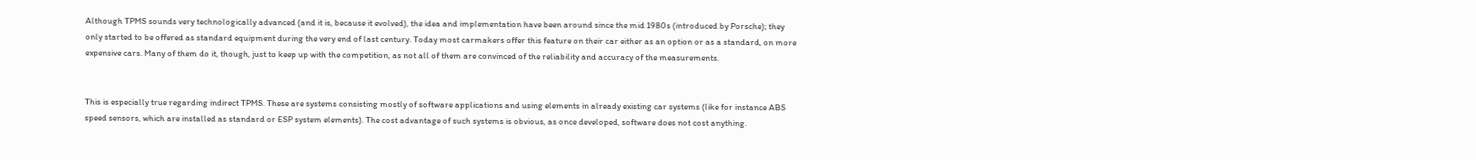Although TPMS sounds very technologically advanced (and it is, because it evolved), the idea and implementation have been around since the mid 1980s (introduced by Porsche); they only started to be offered as standard equipment during the very end of last century. Today most carmakers offer this feature on their car either as an option or as a standard, on more expensive cars. Many of them do it, though, just to keep up with the competition, as not all of them are convinced of the reliability and accuracy of the measurements.


This is especially true regarding indirect TPMS. These are systems consisting mostly of software applications and using elements in already existing car systems (like for instance ABS speed sensors, which are installed as standard or ESP system elements). The cost advantage of such systems is obvious, as once developed, software does not cost anything.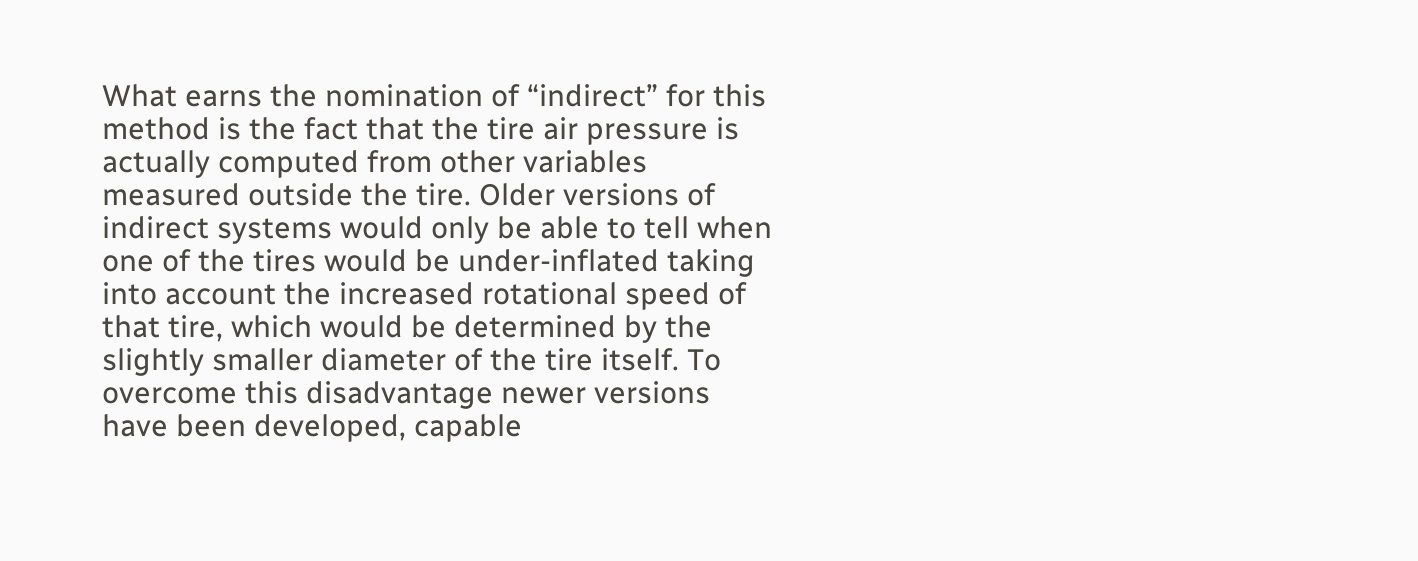What earns the nomination of “indirect” for this method is the fact that the tire air pressure is actually computed from other variables measured outside the tire. Older versions of indirect systems would only be able to tell when one of the tires would be under-inflated taking into account the increased rotational speed of that tire, which would be determined by the slightly smaller diameter of the tire itself. To overcome this disadvantage newer versions have been developed, capable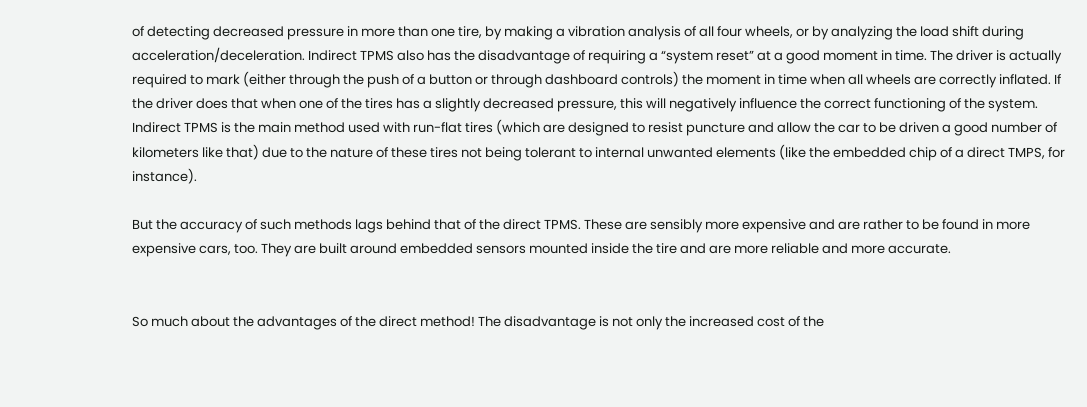of detecting decreased pressure in more than one tire, by making a vibration analysis of all four wheels, or by analyzing the load shift during acceleration/deceleration. Indirect TPMS also has the disadvantage of requiring a “system reset” at a good moment in time. The driver is actually required to mark (either through the push of a button or through dashboard controls) the moment in time when all wheels are correctly inflated. If the driver does that when one of the tires has a slightly decreased pressure, this will negatively influence the correct functioning of the system. Indirect TPMS is the main method used with run-flat tires (which are designed to resist puncture and allow the car to be driven a good number of kilometers like that) due to the nature of these tires not being tolerant to internal unwanted elements (like the embedded chip of a direct TMPS, for instance).

But the accuracy of such methods lags behind that of the direct TPMS. These are sensibly more expensive and are rather to be found in more expensive cars, too. They are built around embedded sensors mounted inside the tire and are more reliable and more accurate.


So much about the advantages of the direct method! The disadvantage is not only the increased cost of the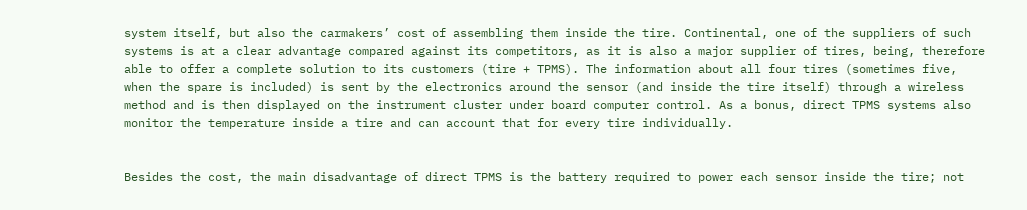system itself, but also the carmakers’ cost of assembling them inside the tire. Continental, one of the suppliers of such systems is at a clear advantage compared against its competitors, as it is also a major supplier of tires, being, therefore able to offer a complete solution to its customers (tire + TPMS). The information about all four tires (sometimes five, when the spare is included) is sent by the electronics around the sensor (and inside the tire itself) through a wireless method and is then displayed on the instrument cluster under board computer control. As a bonus, direct TPMS systems also monitor the temperature inside a tire and can account that for every tire individually.


Besides the cost, the main disadvantage of direct TPMS is the battery required to power each sensor inside the tire; not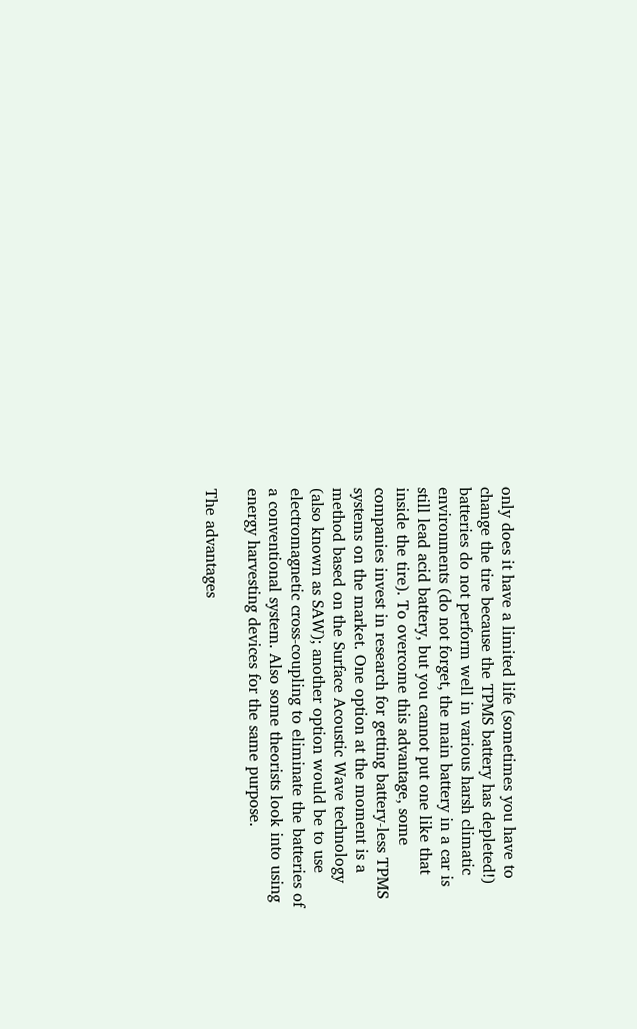only does it have a limited life (sometimes you have to change the tire because the TPMS battery has depleted!) batteries do not perform well in various harsh climatic environments (do not forget, the main battery in a car is still lead acid battery, but you cannot put one like that inside the tire). To overcome this advantage, some companies invest in research for getting battery-less TPMS systems on the market. One option at the moment is a method based on the Surface Acoustic Wave technology (also known as SAW); another option would be to use electromagnetic cross-coupling to eliminate the batteries of a conventional system. Also some theorists look into using energy harvesting devices for the same purpose.

The advantages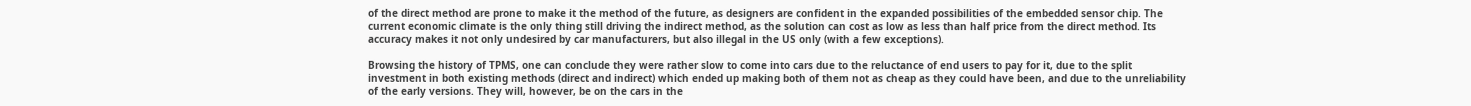of the direct method are prone to make it the method of the future, as designers are confident in the expanded possibilities of the embedded sensor chip. The current economic climate is the only thing still driving the indirect method, as the solution can cost as low as less than half price from the direct method. Its accuracy makes it not only undesired by car manufacturers, but also illegal in the US only (with a few exceptions).

Browsing the history of TPMS, one can conclude they were rather slow to come into cars due to the reluctance of end users to pay for it, due to the split investment in both existing methods (direct and indirect) which ended up making both of them not as cheap as they could have been, and due to the unreliability of the early versions. They will, however, be on the cars in the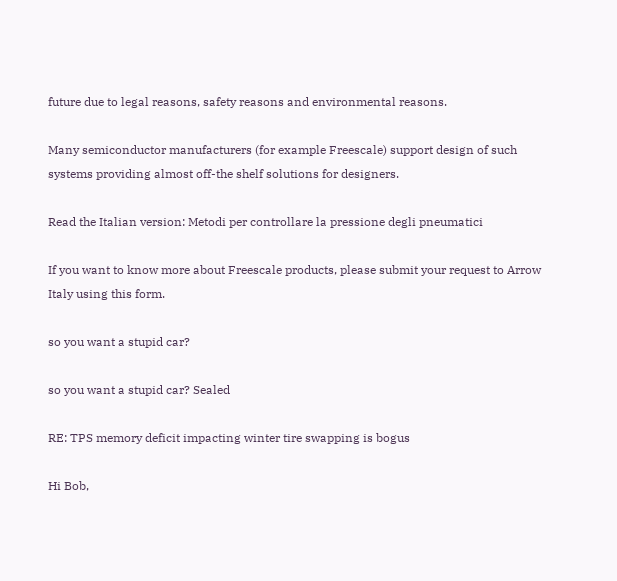future due to legal reasons, safety reasons and environmental reasons.

Many semiconductor manufacturers (for example Freescale) support design of such systems providing almost off-the shelf solutions for designers.

Read the Italian version: Metodi per controllare la pressione degli pneumatici

If you want to know more about Freescale products, please submit your request to Arrow Italy using this form.

so you want a stupid car?

so you want a stupid car? Sealed

RE: TPS memory deficit impacting winter tire swapping is bogus

Hi Bob,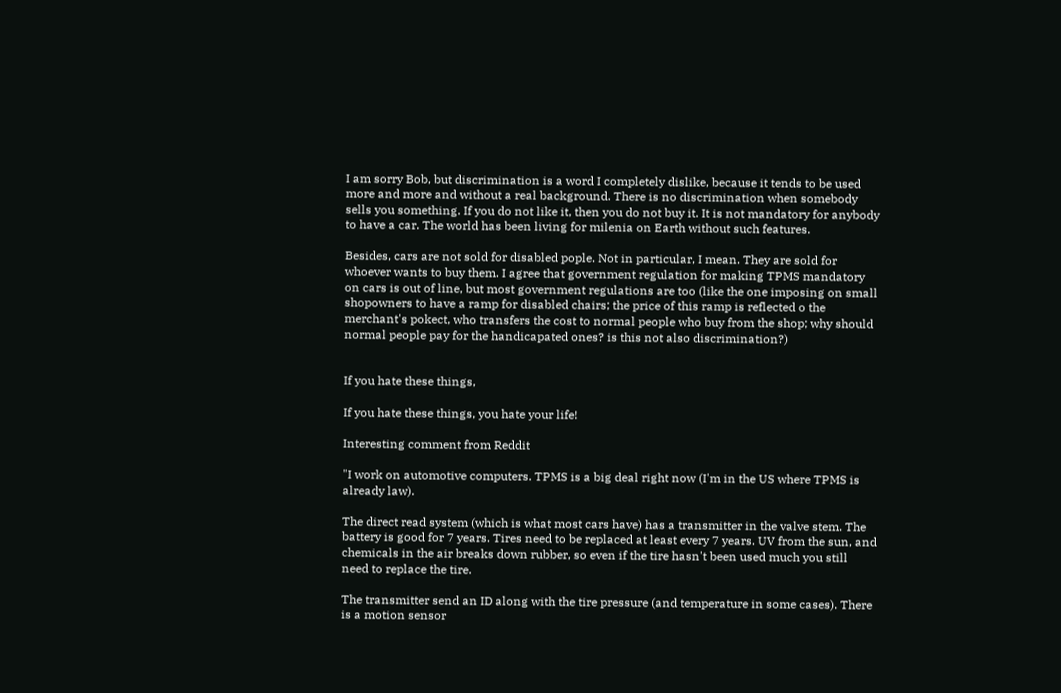I am sorry Bob, but discrimination is a word I completely dislike, because it tends to be used more and more and without a real background. There is no discrimination when somebody sells you something. If you do not like it, then you do not buy it. It is not mandatory for anybody to have a car. The world has been living for milenia on Earth without such features.

Besides, cars are not sold for disabled pople. Not in particular, I mean. They are sold for whoever wants to buy them. I agree that government regulation for making TPMS mandatory on cars is out of line, but most government regulations are too (like the one imposing on small shopowners to have a ramp for disabled chairs; the price of this ramp is reflected o the merchant's pokect, who transfers the cost to normal people who buy from the shop; why should normal people pay for the handicapated ones? is this not also discrimination?)


If you hate these things,

If you hate these things, you hate your life!

Interesting comment from Reddit

"I work on automotive computers. TPMS is a big deal right now (I'm in the US where TPMS is already law).

The direct read system (which is what most cars have) has a transmitter in the valve stem. The battery is good for 7 years. Tires need to be replaced at least every 7 years. UV from the sun, and chemicals in the air breaks down rubber, so even if the tire hasn't been used much you still need to replace the tire.

The transmitter send an ID along with the tire pressure (and temperature in some cases). There is a motion sensor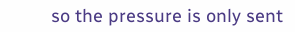so the pressure is only sent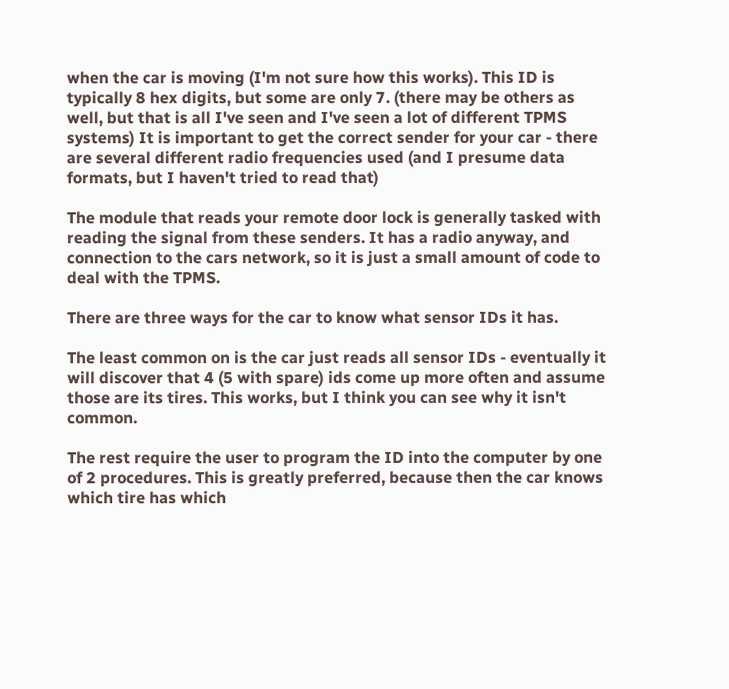when the car is moving (I'm not sure how this works). This ID is typically 8 hex digits, but some are only 7. (there may be others as well, but that is all I've seen and I've seen a lot of different TPMS systems) It is important to get the correct sender for your car - there are several different radio frequencies used (and I presume data formats, but I haven't tried to read that)

The module that reads your remote door lock is generally tasked with reading the signal from these senders. It has a radio anyway, and connection to the cars network, so it is just a small amount of code to deal with the TPMS.

There are three ways for the car to know what sensor IDs it has.

The least common on is the car just reads all sensor IDs - eventually it will discover that 4 (5 with spare) ids come up more often and assume those are its tires. This works, but I think you can see why it isn't common.

The rest require the user to program the ID into the computer by one of 2 procedures. This is greatly preferred, because then the car knows which tire has which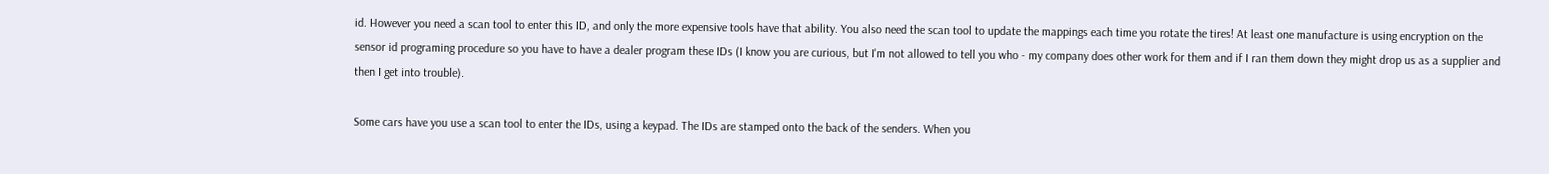id. However you need a scan tool to enter this ID, and only the more expensive tools have that ability. You also need the scan tool to update the mappings each time you rotate the tires! At least one manufacture is using encryption on the sensor id programing procedure so you have to have a dealer program these IDs (I know you are curious, but I'm not allowed to tell you who - my company does other work for them and if I ran them down they might drop us as a supplier and then I get into trouble).

Some cars have you use a scan tool to enter the IDs, using a keypad. The IDs are stamped onto the back of the senders. When you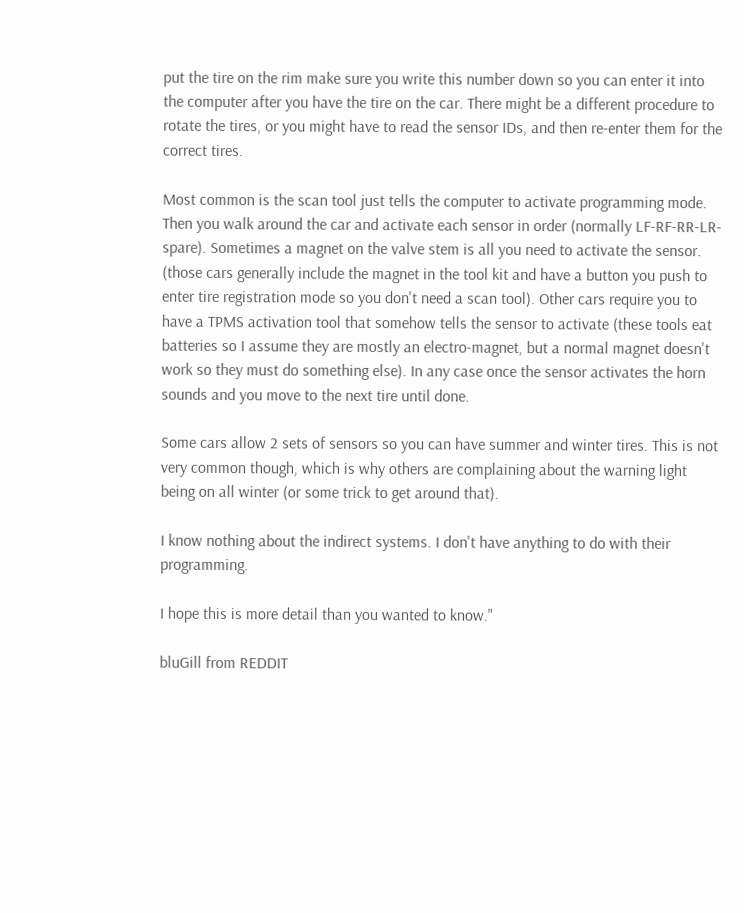put the tire on the rim make sure you write this number down so you can enter it into the computer after you have the tire on the car. There might be a different procedure to rotate the tires, or you might have to read the sensor IDs, and then re-enter them for the correct tires.

Most common is the scan tool just tells the computer to activate programming mode. Then you walk around the car and activate each sensor in order (normally LF-RF-RR-LR-spare). Sometimes a magnet on the valve stem is all you need to activate the sensor. (those cars generally include the magnet in the tool kit and have a button you push to enter tire registration mode so you don't need a scan tool). Other cars require you to have a TPMS activation tool that somehow tells the sensor to activate (these tools eat batteries so I assume they are mostly an electro-magnet, but a normal magnet doesn't work so they must do something else). In any case once the sensor activates the horn sounds and you move to the next tire until done.

Some cars allow 2 sets of sensors so you can have summer and winter tires. This is not very common though, which is why others are complaining about the warning light being on all winter (or some trick to get around that).

I know nothing about the indirect systems. I don't have anything to do with their programming.

I hope this is more detail than you wanted to know."

bluGill from REDDIT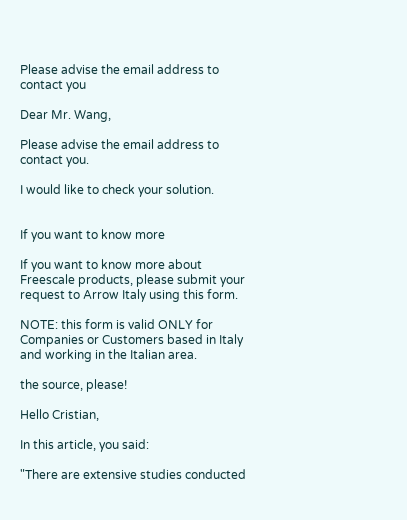Please advise the email address to contact you

Dear Mr. Wang,

Please advise the email address to contact you.

I would like to check your solution.


If you want to know more

If you want to know more about Freescale products, please submit your request to Arrow Italy using this form.

NOTE: this form is valid ONLY for Companies or Customers based in Italy and working in the Italian area.

the source, please!

Hello Cristian,

In this article, you said:

"There are extensive studies conducted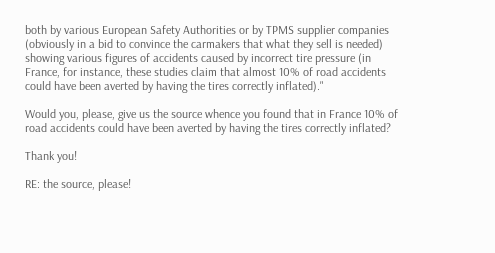both by various European Safety Authorities or by TPMS supplier companies (obviously in a bid to convince the carmakers that what they sell is needed) showing various figures of accidents caused by incorrect tire pressure (in France, for instance, these studies claim that almost 10% of road accidents could have been averted by having the tires correctly inflated)."

Would you, please, give us the source whence you found that in France 10% of road accidents could have been averted by having the tires correctly inflated?

Thank you!

RE: the source, please!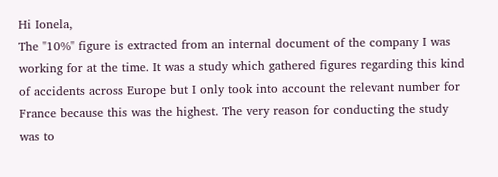Hi Ionela,
The "10%" figure is extracted from an internal document of the company I was working for at the time. It was a study which gathered figures regarding this kind of accidents across Europe but I only took into account the relevant number for France because this was the highest. The very reason for conducting the study was to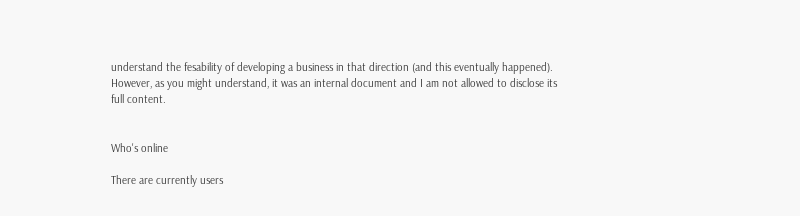understand the fesability of developing a business in that direction (and this eventually happened). However, as you might understand, it was an internal document and I am not allowed to disclose its full content.


Who's online

There are currently users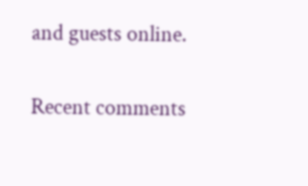and guests online.

Recent comments